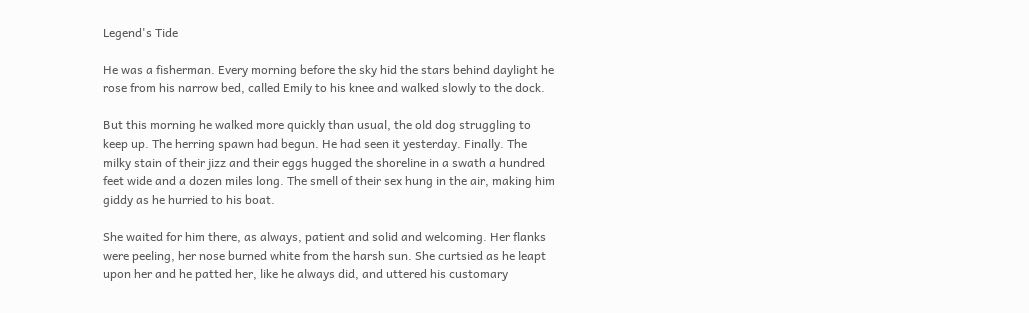Legend's Tide

He was a fisherman. Every morning before the sky hid the stars behind daylight he rose from his narrow bed, called Emily to his knee and walked slowly to the dock.

But this morning he walked more quickly than usual, the old dog struggling to keep up. The herring spawn had begun. He had seen it yesterday. Finally. The milky stain of their jizz and their eggs hugged the shoreline in a swath a hundred feet wide and a dozen miles long. The smell of their sex hung in the air, making him giddy as he hurried to his boat.

She waited for him there, as always, patient and solid and welcoming. Her flanks were peeling, her nose burned white from the harsh sun. She curtsied as he leapt upon her and he patted her, like he always did, and uttered his customary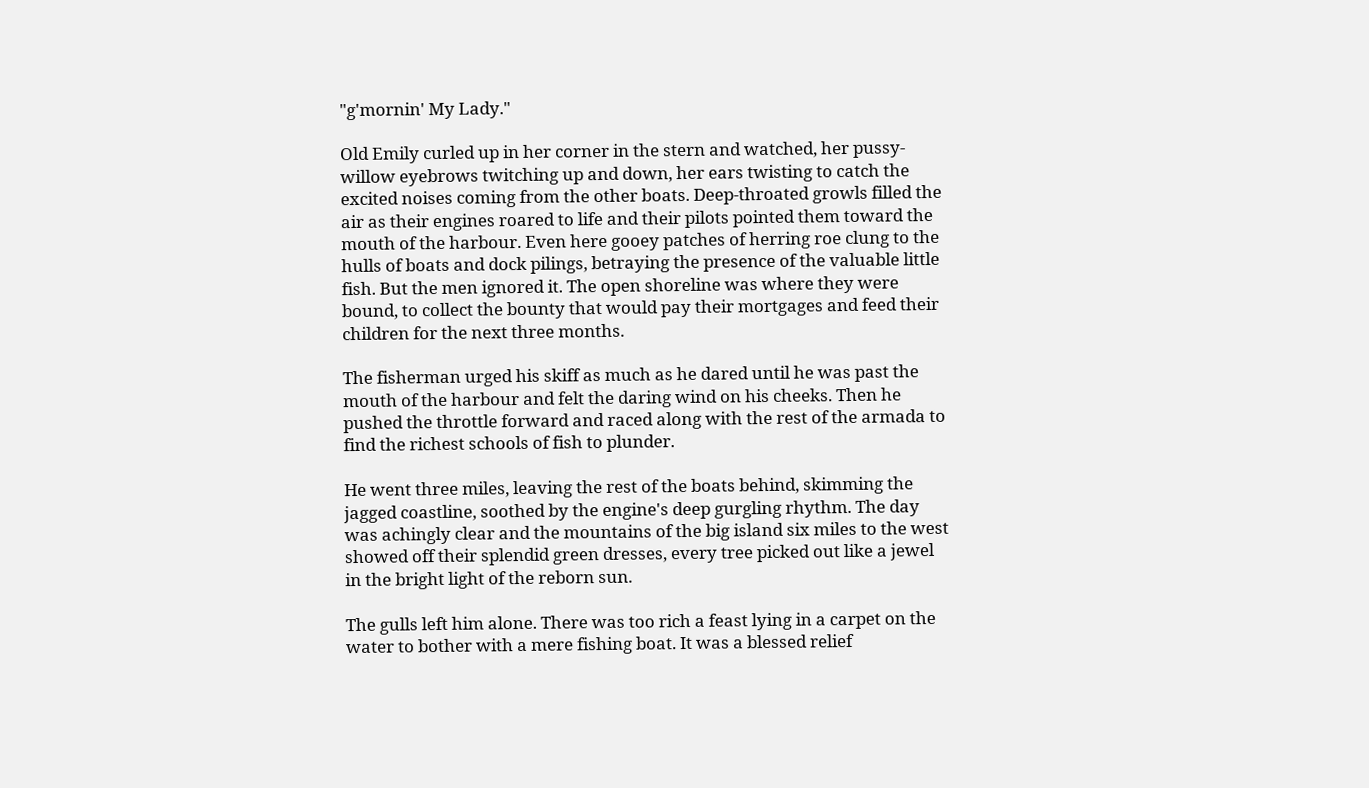"g'mornin' My Lady."

Old Emily curled up in her corner in the stern and watched, her pussy-willow eyebrows twitching up and down, her ears twisting to catch the excited noises coming from the other boats. Deep-throated growls filled the air as their engines roared to life and their pilots pointed them toward the mouth of the harbour. Even here gooey patches of herring roe clung to the hulls of boats and dock pilings, betraying the presence of the valuable little fish. But the men ignored it. The open shoreline was where they were bound, to collect the bounty that would pay their mortgages and feed their children for the next three months.

The fisherman urged his skiff as much as he dared until he was past the mouth of the harbour and felt the daring wind on his cheeks. Then he pushed the throttle forward and raced along with the rest of the armada to find the richest schools of fish to plunder.

He went three miles, leaving the rest of the boats behind, skimming the jagged coastline, soothed by the engine's deep gurgling rhythm. The day was achingly clear and the mountains of the big island six miles to the west showed off their splendid green dresses, every tree picked out like a jewel in the bright light of the reborn sun.

The gulls left him alone. There was too rich a feast lying in a carpet on the water to bother with a mere fishing boat. It was a blessed relief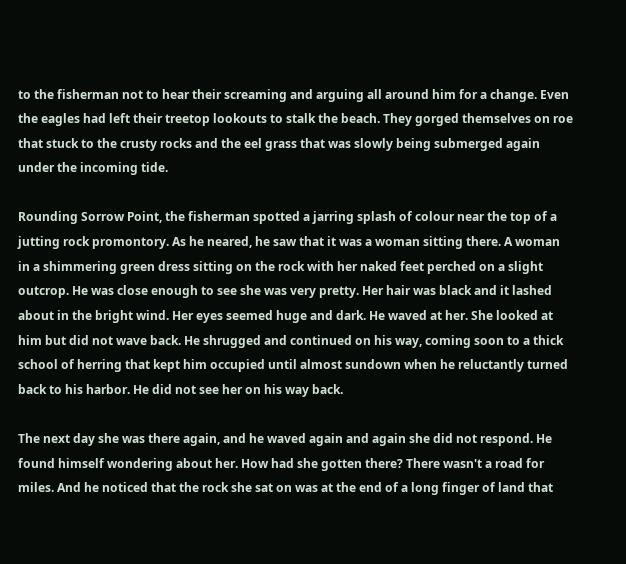to the fisherman not to hear their screaming and arguing all around him for a change. Even the eagles had left their treetop lookouts to stalk the beach. They gorged themselves on roe that stuck to the crusty rocks and the eel grass that was slowly being submerged again under the incoming tide.

Rounding Sorrow Point, the fisherman spotted a jarring splash of colour near the top of a jutting rock promontory. As he neared, he saw that it was a woman sitting there. A woman in a shimmering green dress sitting on the rock with her naked feet perched on a slight outcrop. He was close enough to see she was very pretty. Her hair was black and it lashed about in the bright wind. Her eyes seemed huge and dark. He waved at her. She looked at him but did not wave back. He shrugged and continued on his way, coming soon to a thick school of herring that kept him occupied until almost sundown when he reluctantly turned back to his harbor. He did not see her on his way back.

The next day she was there again, and he waved again and again she did not respond. He found himself wondering about her. How had she gotten there? There wasn't a road for miles. And he noticed that the rock she sat on was at the end of a long finger of land that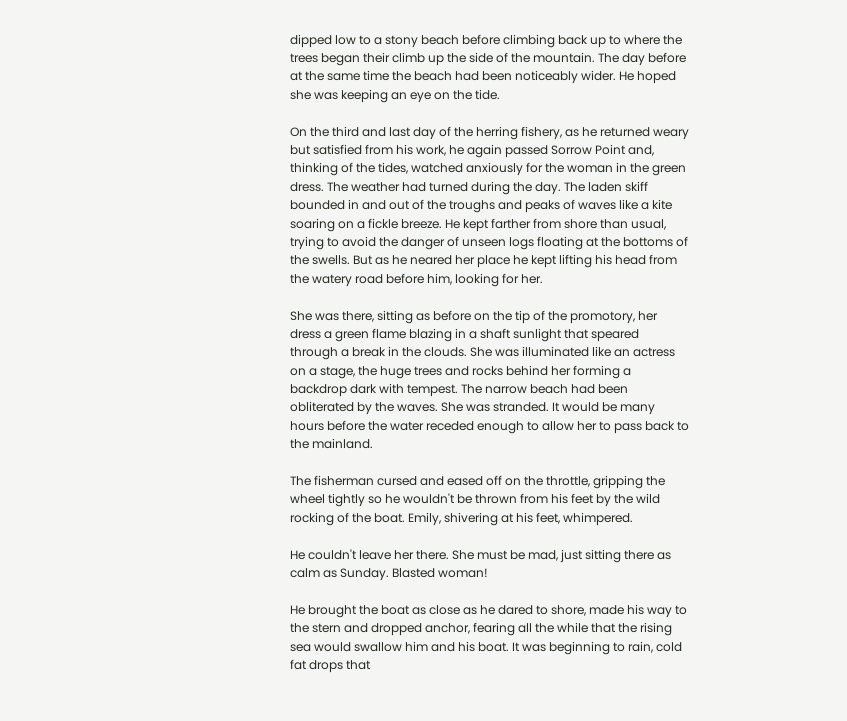dipped low to a stony beach before climbing back up to where the trees began their climb up the side of the mountain. The day before at the same time the beach had been noticeably wider. He hoped she was keeping an eye on the tide.

On the third and last day of the herring fishery, as he returned weary but satisfied from his work, he again passed Sorrow Point and, thinking of the tides, watched anxiously for the woman in the green dress. The weather had turned during the day. The laden skiff bounded in and out of the troughs and peaks of waves like a kite soaring on a fickle breeze. He kept farther from shore than usual, trying to avoid the danger of unseen logs floating at the bottoms of the swells. But as he neared her place he kept lifting his head from the watery road before him, looking for her.

She was there, sitting as before on the tip of the promotory, her dress a green flame blazing in a shaft sunlight that speared through a break in the clouds. She was illuminated like an actress on a stage, the huge trees and rocks behind her forming a backdrop dark with tempest. The narrow beach had been obliterated by the waves. She was stranded. It would be many hours before the water receded enough to allow her to pass back to the mainland.

The fisherman cursed and eased off on the throttle, gripping the wheel tightly so he wouldn't be thrown from his feet by the wild rocking of the boat. Emily, shivering at his feet, whimpered.

He couldn't leave her there. She must be mad, just sitting there as calm as Sunday. Blasted woman!

He brought the boat as close as he dared to shore, made his way to the stern and dropped anchor, fearing all the while that the rising sea would swallow him and his boat. It was beginning to rain, cold fat drops that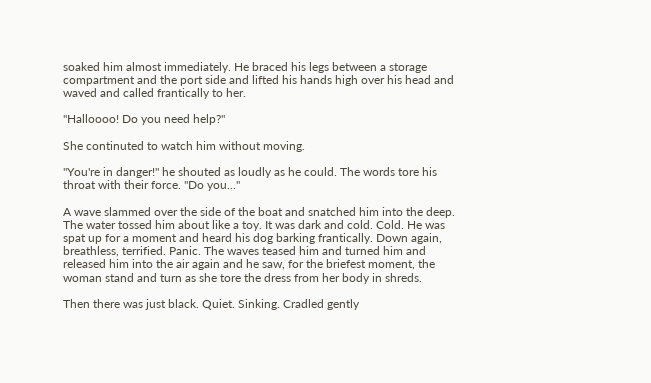soaked him almost immediately. He braced his legs between a storage compartment and the port side and lifted his hands high over his head and waved and called frantically to her.

"Halloooo! Do you need help?"

She continuted to watch him without moving.

"You're in danger!" he shouted as loudly as he could. The words tore his throat with their force. "Do you..."

A wave slammed over the side of the boat and snatched him into the deep. The water tossed him about like a toy. It was dark and cold. Cold. He was spat up for a moment and heard his dog barking frantically. Down again, breathless, terrified. Panic. The waves teased him and turned him and released him into the air again and he saw, for the briefest moment, the woman stand and turn as she tore the dress from her body in shreds.

Then there was just black. Quiet. Sinking. Cradled gently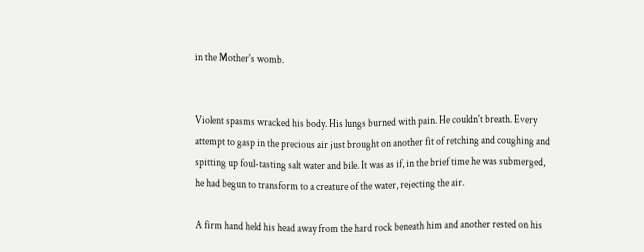in the Mother's womb.


Violent spasms wracked his body. His lungs burned with pain. He couldn't breath. Every attempt to gasp in the precious air just brought on another fit of retching and coughing and spitting up foul-tasting salt water and bile. It was as if, in the brief time he was submerged, he had begun to transform to a creature of the water, rejecting the air.

A firm hand held his head away from the hard rock beneath him and another rested on his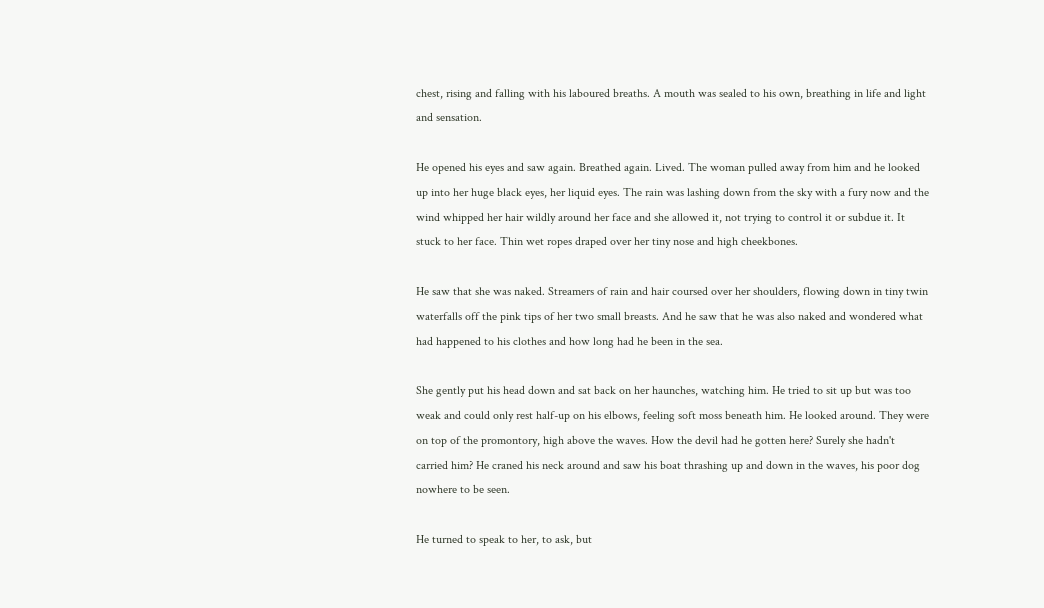chest, rising and falling with his laboured breaths. A mouth was sealed to his own, breathing in life and light and sensation.

He opened his eyes and saw again. Breathed again. Lived. The woman pulled away from him and he looked up into her huge black eyes, her liquid eyes. The rain was lashing down from the sky with a fury now and the wind whipped her hair wildly around her face and she allowed it, not trying to control it or subdue it. It stuck to her face. Thin wet ropes draped over her tiny nose and high cheekbones.

He saw that she was naked. Streamers of rain and hair coursed over her shoulders, flowing down in tiny twin waterfalls off the pink tips of her two small breasts. And he saw that he was also naked and wondered what had happened to his clothes and how long had he been in the sea.

She gently put his head down and sat back on her haunches, watching him. He tried to sit up but was too weak and could only rest half-up on his elbows, feeling soft moss beneath him. He looked around. They were on top of the promontory, high above the waves. How the devil had he gotten here? Surely she hadn't carried him? He craned his neck around and saw his boat thrashing up and down in the waves, his poor dog nowhere to be seen.

He turned to speak to her, to ask, but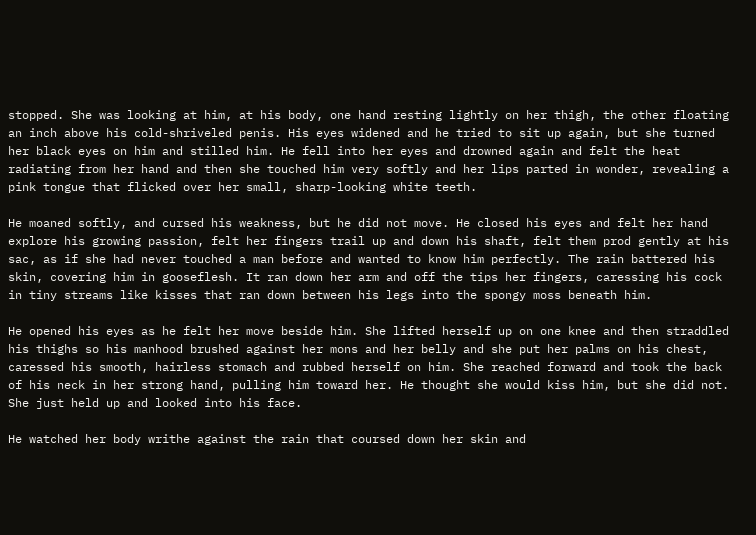stopped. She was looking at him, at his body, one hand resting lightly on her thigh, the other floating an inch above his cold-shriveled penis. His eyes widened and he tried to sit up again, but she turned her black eyes on him and stilled him. He fell into her eyes and drowned again and felt the heat radiating from her hand and then she touched him very softly and her lips parted in wonder, revealing a pink tongue that flicked over her small, sharp-looking white teeth.

He moaned softly, and cursed his weakness, but he did not move. He closed his eyes and felt her hand explore his growing passion, felt her fingers trail up and down his shaft, felt them prod gently at his sac, as if she had never touched a man before and wanted to know him perfectly. The rain battered his skin, covering him in gooseflesh. It ran down her arm and off the tips her fingers, caressing his cock in tiny streams like kisses that ran down between his legs into the spongy moss beneath him.

He opened his eyes as he felt her move beside him. She lifted herself up on one knee and then straddled his thighs so his manhood brushed against her mons and her belly and she put her palms on his chest, caressed his smooth, hairless stomach and rubbed herself on him. She reached forward and took the back of his neck in her strong hand, pulling him toward her. He thought she would kiss him, but she did not. She just held up and looked into his face.

He watched her body writhe against the rain that coursed down her skin and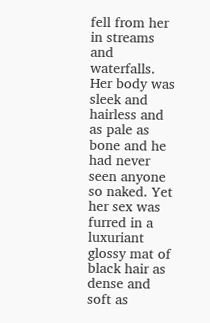fell from her in streams and waterfalls. Her body was sleek and hairless and as pale as bone and he had never seen anyone so naked. Yet her sex was furred in a luxuriant glossy mat of black hair as dense and soft as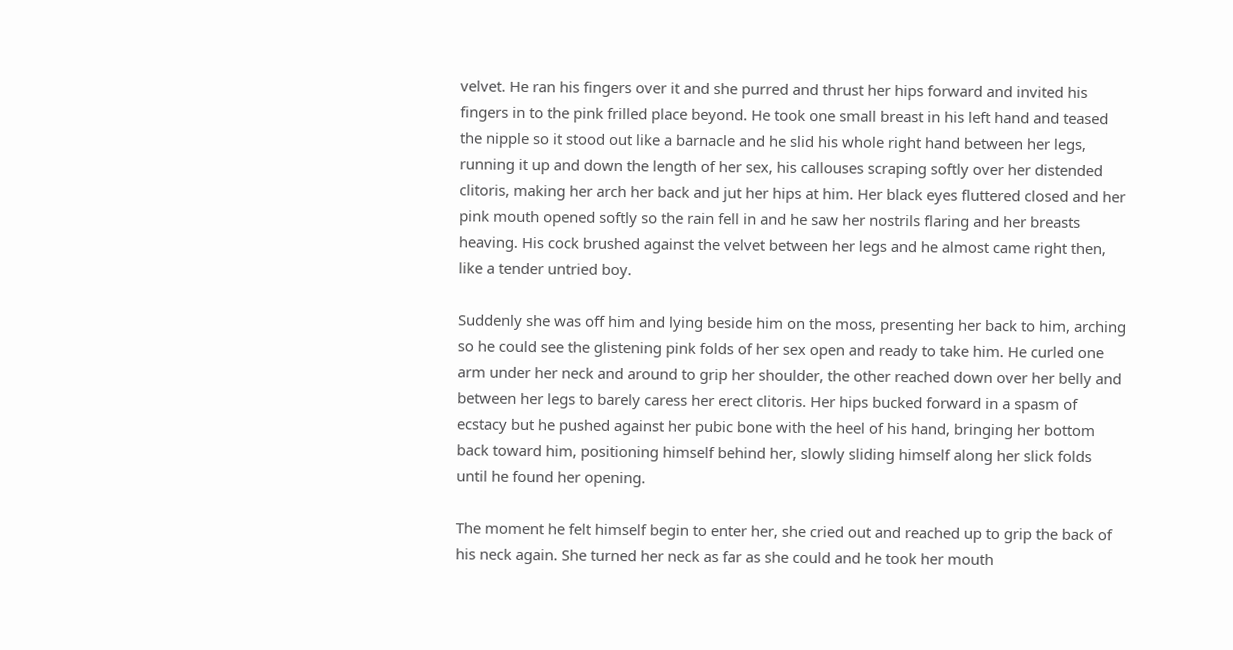velvet. He ran his fingers over it and she purred and thrust her hips forward and invited his fingers in to the pink frilled place beyond. He took one small breast in his left hand and teased the nipple so it stood out like a barnacle and he slid his whole right hand between her legs, running it up and down the length of her sex, his callouses scraping softly over her distended clitoris, making her arch her back and jut her hips at him. Her black eyes fluttered closed and her pink mouth opened softly so the rain fell in and he saw her nostrils flaring and her breasts heaving. His cock brushed against the velvet between her legs and he almost came right then, like a tender untried boy.

Suddenly she was off him and lying beside him on the moss, presenting her back to him, arching so he could see the glistening pink folds of her sex open and ready to take him. He curled one arm under her neck and around to grip her shoulder, the other reached down over her belly and between her legs to barely caress her erect clitoris. Her hips bucked forward in a spasm of ecstacy but he pushed against her pubic bone with the heel of his hand, bringing her bottom back toward him, positioning himself behind her, slowly sliding himself along her slick folds until he found her opening.

The moment he felt himself begin to enter her, she cried out and reached up to grip the back of his neck again. She turned her neck as far as she could and he took her mouth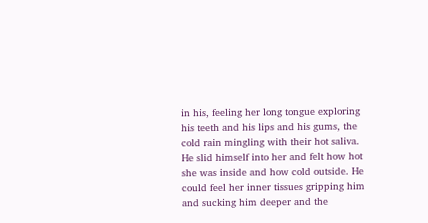in his, feeling her long tongue exploring his teeth and his lips and his gums, the cold rain mingling with their hot saliva. He slid himself into her and felt how hot she was inside and how cold outside. He could feel her inner tissues gripping him and sucking him deeper and the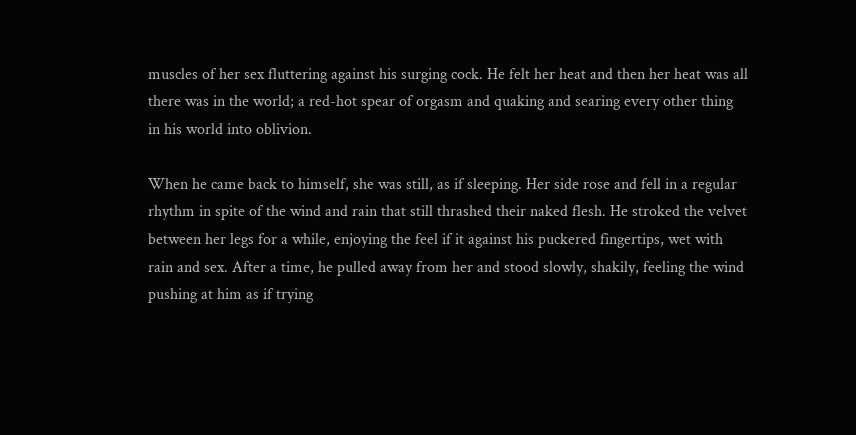muscles of her sex fluttering against his surging cock. He felt her heat and then her heat was all there was in the world; a red-hot spear of orgasm and quaking and searing every other thing in his world into oblivion.

When he came back to himself, she was still, as if sleeping. Her side rose and fell in a regular rhythm in spite of the wind and rain that still thrashed their naked flesh. He stroked the velvet between her legs for a while, enjoying the feel if it against his puckered fingertips, wet with rain and sex. After a time, he pulled away from her and stood slowly, shakily, feeling the wind pushing at him as if trying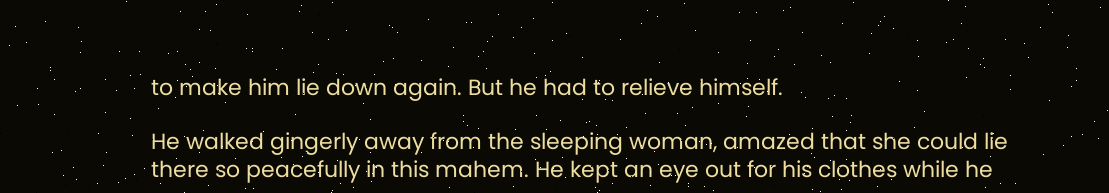to make him lie down again. But he had to relieve himself.

He walked gingerly away from the sleeping woman, amazed that she could lie there so peacefully in this mahem. He kept an eye out for his clothes while he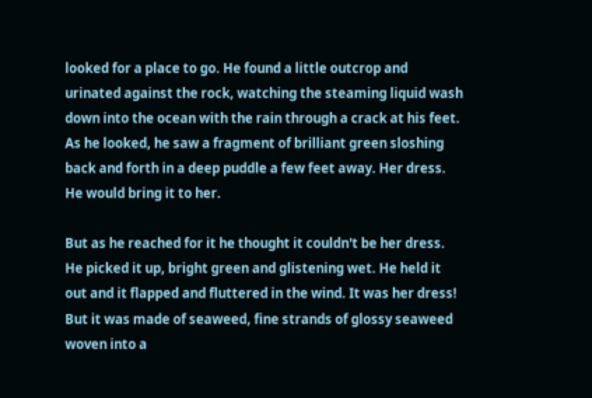looked for a place to go. He found a little outcrop and urinated against the rock, watching the steaming liquid wash down into the ocean with the rain through a crack at his feet. As he looked, he saw a fragment of brilliant green sloshing back and forth in a deep puddle a few feet away. Her dress. He would bring it to her.

But as he reached for it he thought it couldn't be her dress. He picked it up, bright green and glistening wet. He held it out and it flapped and fluttered in the wind. It was her dress! But it was made of seaweed, fine strands of glossy seaweed woven into a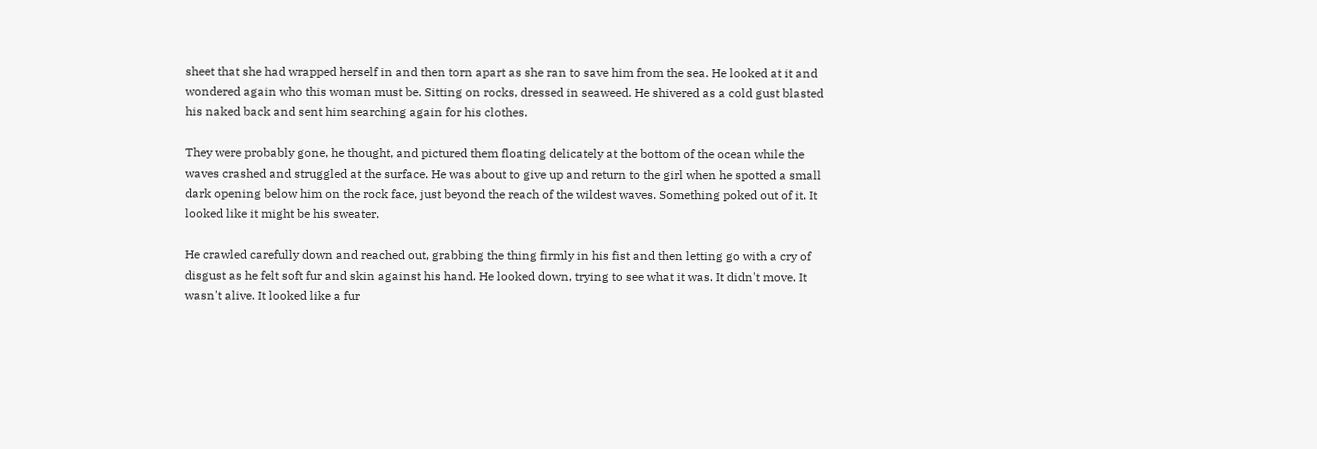sheet that she had wrapped herself in and then torn apart as she ran to save him from the sea. He looked at it and wondered again who this woman must be. Sitting on rocks, dressed in seaweed. He shivered as a cold gust blasted his naked back and sent him searching again for his clothes.

They were probably gone, he thought, and pictured them floating delicately at the bottom of the ocean while the waves crashed and struggled at the surface. He was about to give up and return to the girl when he spotted a small dark opening below him on the rock face, just beyond the reach of the wildest waves. Something poked out of it. It looked like it might be his sweater.

He crawled carefully down and reached out, grabbing the thing firmly in his fist and then letting go with a cry of disgust as he felt soft fur and skin against his hand. He looked down, trying to see what it was. It didn't move. It wasn't alive. It looked like a fur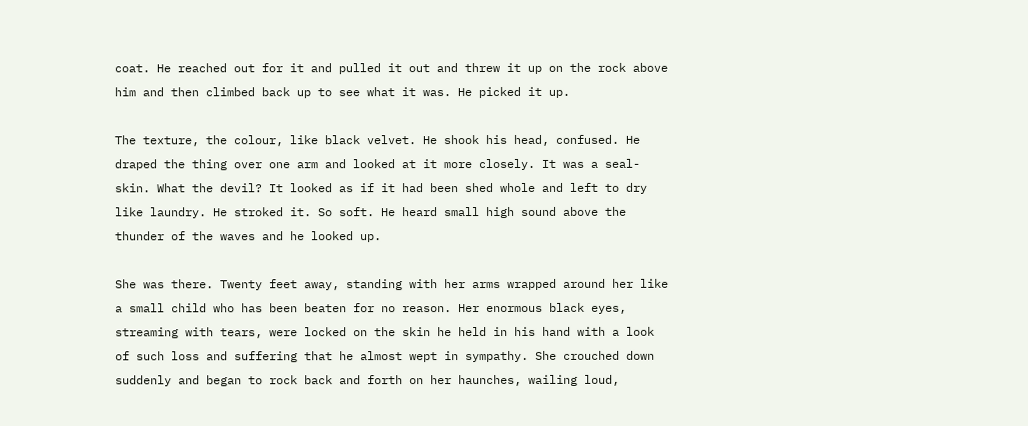coat. He reached out for it and pulled it out and threw it up on the rock above him and then climbed back up to see what it was. He picked it up.

The texture, the colour, like black velvet. He shook his head, confused. He draped the thing over one arm and looked at it more closely. It was a seal-skin. What the devil? It looked as if it had been shed whole and left to dry like laundry. He stroked it. So soft. He heard small high sound above the thunder of the waves and he looked up.

She was there. Twenty feet away, standing with her arms wrapped around her like a small child who has been beaten for no reason. Her enormous black eyes, streaming with tears, were locked on the skin he held in his hand with a look of such loss and suffering that he almost wept in sympathy. She crouched down suddenly and began to rock back and forth on her haunches, wailing loud,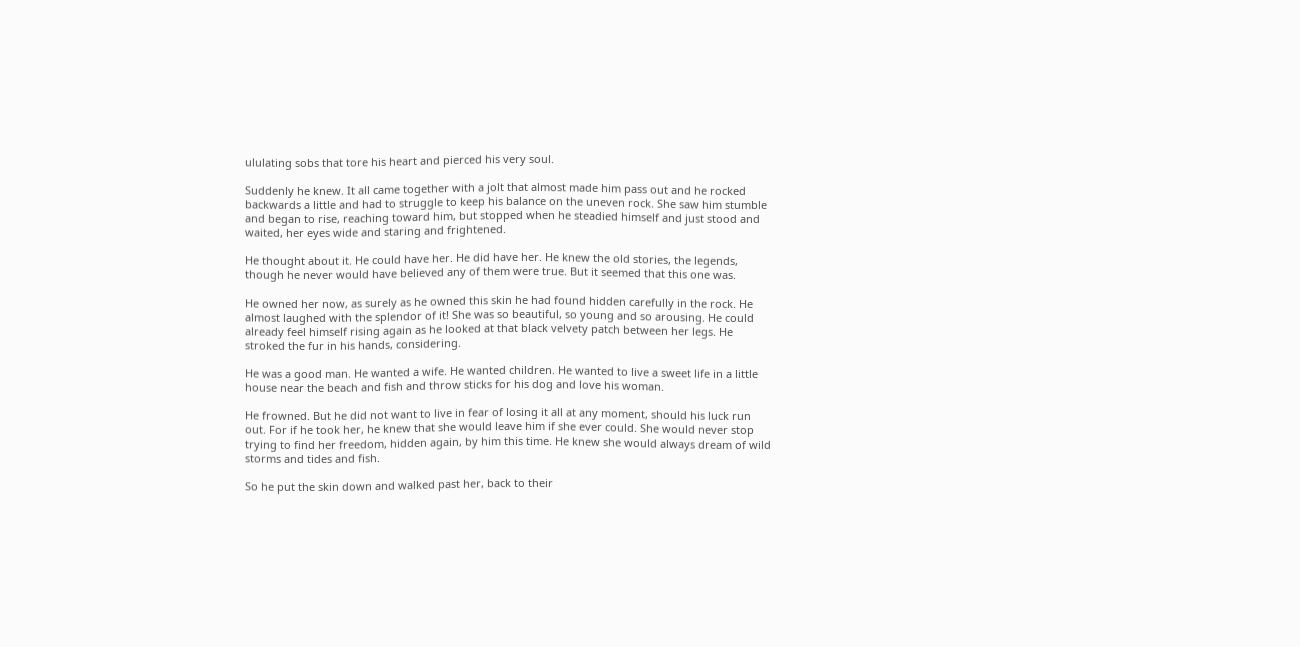ululating sobs that tore his heart and pierced his very soul.

Suddenly he knew. It all came together with a jolt that almost made him pass out and he rocked backwards a little and had to struggle to keep his balance on the uneven rock. She saw him stumble and began to rise, reaching toward him, but stopped when he steadied himself and just stood and waited, her eyes wide and staring and frightened.

He thought about it. He could have her. He did have her. He knew the old stories, the legends, though he never would have believed any of them were true. But it seemed that this one was.

He owned her now, as surely as he owned this skin he had found hidden carefully in the rock. He almost laughed with the splendor of it! She was so beautiful, so young and so arousing. He could already feel himself rising again as he looked at that black velvety patch between her legs. He stroked the fur in his hands, considering.

He was a good man. He wanted a wife. He wanted children. He wanted to live a sweet life in a little house near the beach and fish and throw sticks for his dog and love his woman.

He frowned. But he did not want to live in fear of losing it all at any moment, should his luck run out. For if he took her, he knew that she would leave him if she ever could. She would never stop trying to find her freedom, hidden again, by him this time. He knew she would always dream of wild storms and tides and fish.

So he put the skin down and walked past her, back to their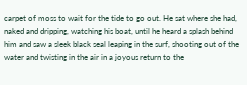carpet of moss to wait for the tide to go out. He sat where she had, naked and dripping, watching his boat, until he heard a splash behind him and saw a sleek black seal leaping in the surf, shooting out of the water and twisting in the air in a joyous return to the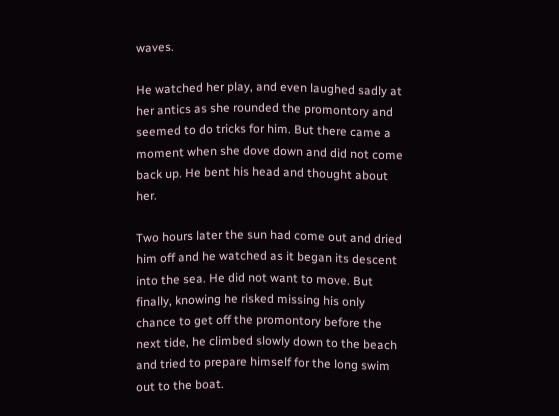waves.

He watched her play, and even laughed sadly at her antics as she rounded the promontory and seemed to do tricks for him. But there came a moment when she dove down and did not come back up. He bent his head and thought about her.

Two hours later the sun had come out and dried him off and he watched as it began its descent into the sea. He did not want to move. But finally, knowing he risked missing his only chance to get off the promontory before the next tide, he climbed slowly down to the beach and tried to prepare himself for the long swim out to the boat.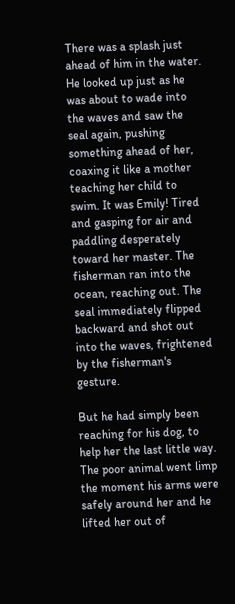There was a splash just ahead of him in the water. He looked up just as he was about to wade into the waves and saw the seal again, pushing something ahead of her, coaxing it like a mother teaching her child to swim. It was Emily! Tired and gasping for air and paddling desperately toward her master. The fisherman ran into the ocean, reaching out. The seal immediately flipped backward and shot out into the waves, frightened by the fisherman's gesture.

But he had simply been reaching for his dog, to help her the last little way. The poor animal went limp the moment his arms were safely around her and he lifted her out of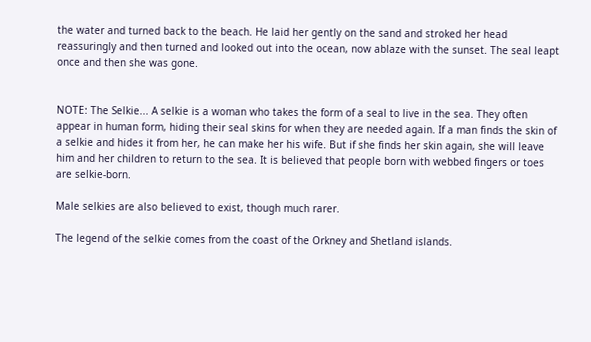the water and turned back to the beach. He laid her gently on the sand and stroked her head reassuringly and then turned and looked out into the ocean, now ablaze with the sunset. The seal leapt once and then she was gone.


NOTE: The Selkie... A selkie is a woman who takes the form of a seal to live in the sea. They often appear in human form, hiding their seal skins for when they are needed again. If a man finds the skin of a selkie and hides it from her, he can make her his wife. But if she finds her skin again, she will leave him and her children to return to the sea. It is believed that people born with webbed fingers or toes are selkie-born.

Male selkies are also believed to exist, though much rarer.

The legend of the selkie comes from the coast of the Orkney and Shetland islands.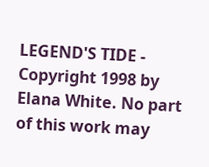LEGEND'S TIDE - Copyright 1998 by Elana White. No part of this work may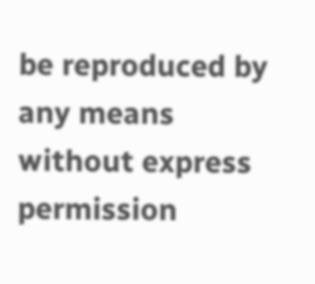be reproduced by any means without express permission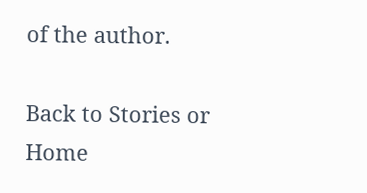of the author.

Back to Stories or Home